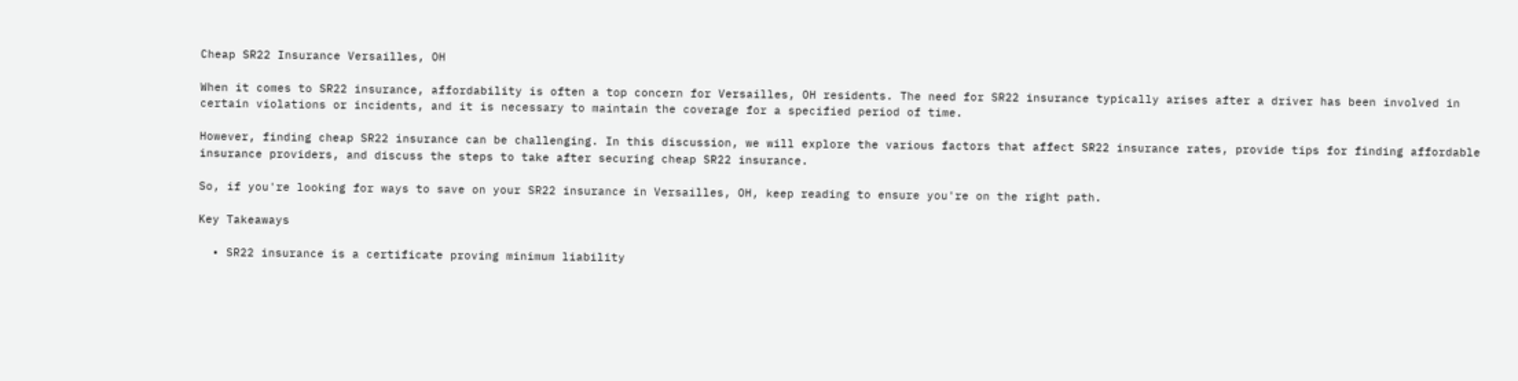Cheap SR22 Insurance Versailles, OH

When it comes to SR22 insurance, affordability is often a top concern for Versailles, OH residents. The need for SR22 insurance typically arises after a driver has been involved in certain violations or incidents, and it is necessary to maintain the coverage for a specified period of time.

However, finding cheap SR22 insurance can be challenging. In this discussion, we will explore the various factors that affect SR22 insurance rates, provide tips for finding affordable insurance providers, and discuss the steps to take after securing cheap SR22 insurance.

So, if you're looking for ways to save on your SR22 insurance in Versailles, OH, keep reading to ensure you're on the right path.

Key Takeaways

  • SR22 insurance is a certificate proving minimum liability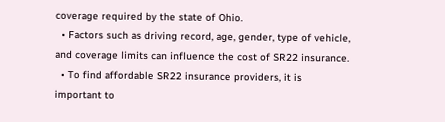coverage required by the state of Ohio.
  • Factors such as driving record, age, gender, type of vehicle, and coverage limits can influence the cost of SR22 insurance.
  • To find affordable SR22 insurance providers, it is important to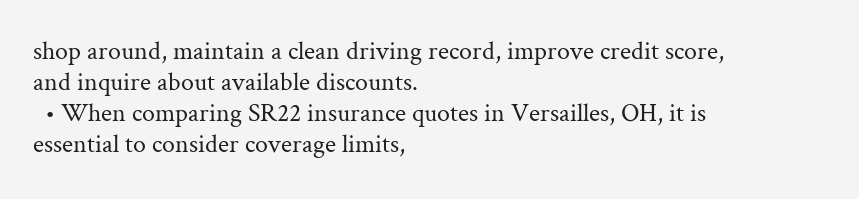shop around, maintain a clean driving record, improve credit score, and inquire about available discounts.
  • When comparing SR22 insurance quotes in Versailles, OH, it is essential to consider coverage limits,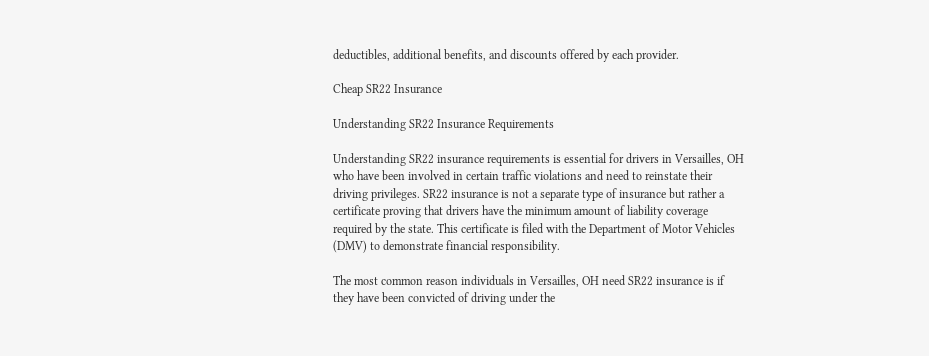deductibles, additional benefits, and discounts offered by each provider.

Cheap SR22 Insurance

Understanding SR22 Insurance Requirements

Understanding SR22 insurance requirements is essential for drivers in Versailles, OH who have been involved in certain traffic violations and need to reinstate their driving privileges. SR22 insurance is not a separate type of insurance but rather a certificate proving that drivers have the minimum amount of liability coverage required by the state. This certificate is filed with the Department of Motor Vehicles (DMV) to demonstrate financial responsibility.

The most common reason individuals in Versailles, OH need SR22 insurance is if they have been convicted of driving under the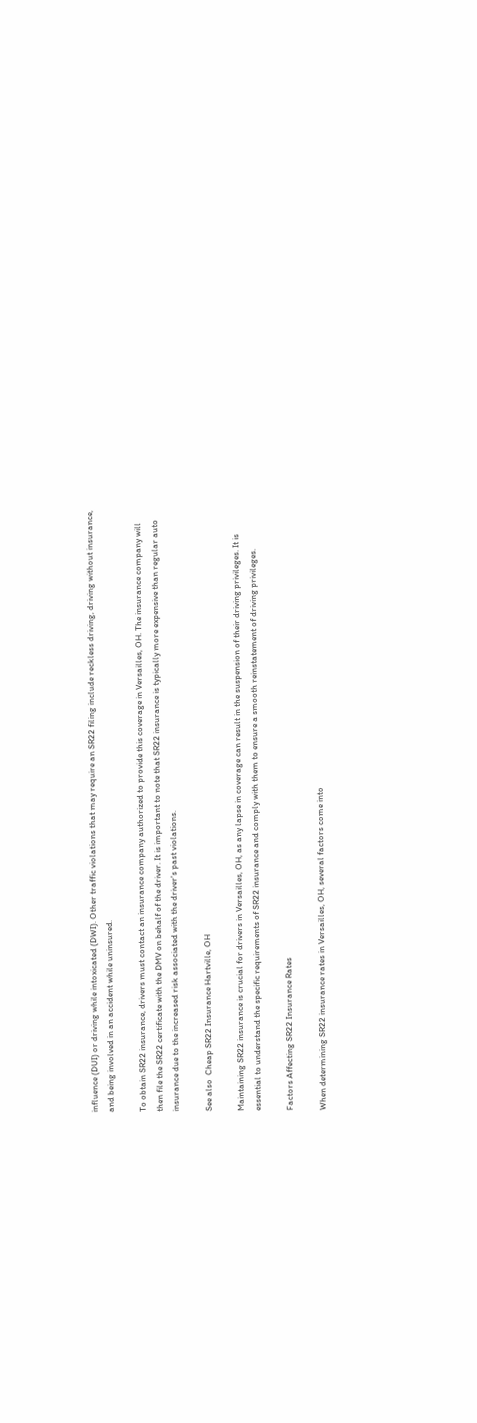influence (DUI) or driving while intoxicated (DWI). Other traffic violations that may require an SR22 filing include reckless driving, driving without insurance, and being involved in an accident while uninsured.

To obtain SR22 insurance, drivers must contact an insurance company authorized to provide this coverage in Versailles, OH. The insurance company will then file the SR22 certificate with the DMV on behalf of the driver. It is important to note that SR22 insurance is typically more expensive than regular auto insurance due to the increased risk associated with the driver's past violations.

See also  Cheap SR22 Insurance Hartville, OH

Maintaining SR22 insurance is crucial for drivers in Versailles, OH, as any lapse in coverage can result in the suspension of their driving privileges. It is essential to understand the specific requirements of SR22 insurance and comply with them to ensure a smooth reinstatement of driving privileges.

Factors Affecting SR22 Insurance Rates

When determining SR22 insurance rates in Versailles, OH, several factors come into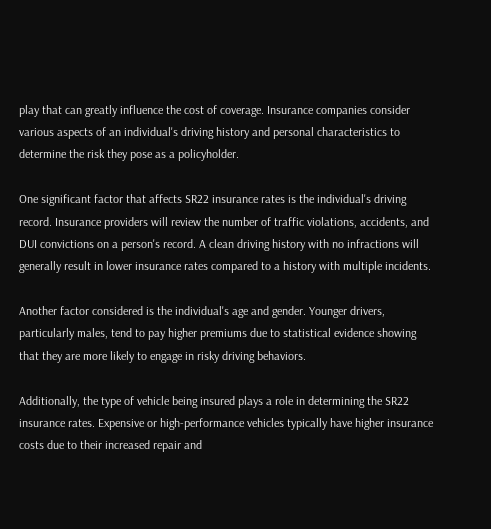play that can greatly influence the cost of coverage. Insurance companies consider various aspects of an individual's driving history and personal characteristics to determine the risk they pose as a policyholder.

One significant factor that affects SR22 insurance rates is the individual's driving record. Insurance providers will review the number of traffic violations, accidents, and DUI convictions on a person's record. A clean driving history with no infractions will generally result in lower insurance rates compared to a history with multiple incidents.

Another factor considered is the individual's age and gender. Younger drivers, particularly males, tend to pay higher premiums due to statistical evidence showing that they are more likely to engage in risky driving behaviors.

Additionally, the type of vehicle being insured plays a role in determining the SR22 insurance rates. Expensive or high-performance vehicles typically have higher insurance costs due to their increased repair and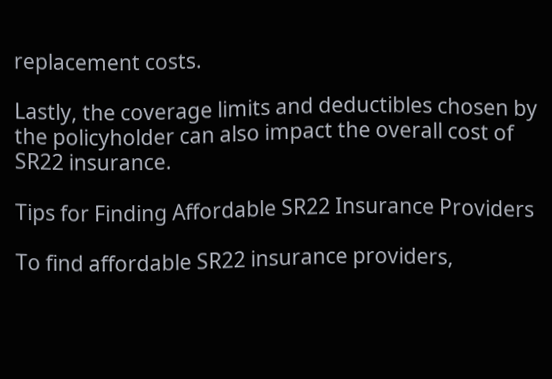replacement costs.

Lastly, the coverage limits and deductibles chosen by the policyholder can also impact the overall cost of SR22 insurance.

Tips for Finding Affordable SR22 Insurance Providers

To find affordable SR22 insurance providers,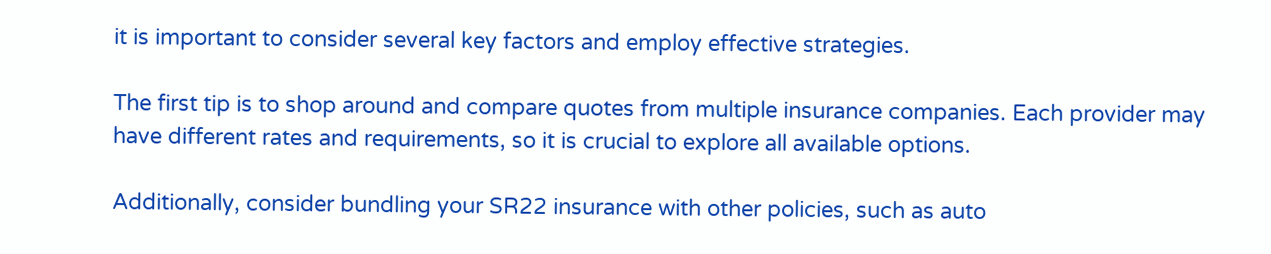it is important to consider several key factors and employ effective strategies.

The first tip is to shop around and compare quotes from multiple insurance companies. Each provider may have different rates and requirements, so it is crucial to explore all available options.

Additionally, consider bundling your SR22 insurance with other policies, such as auto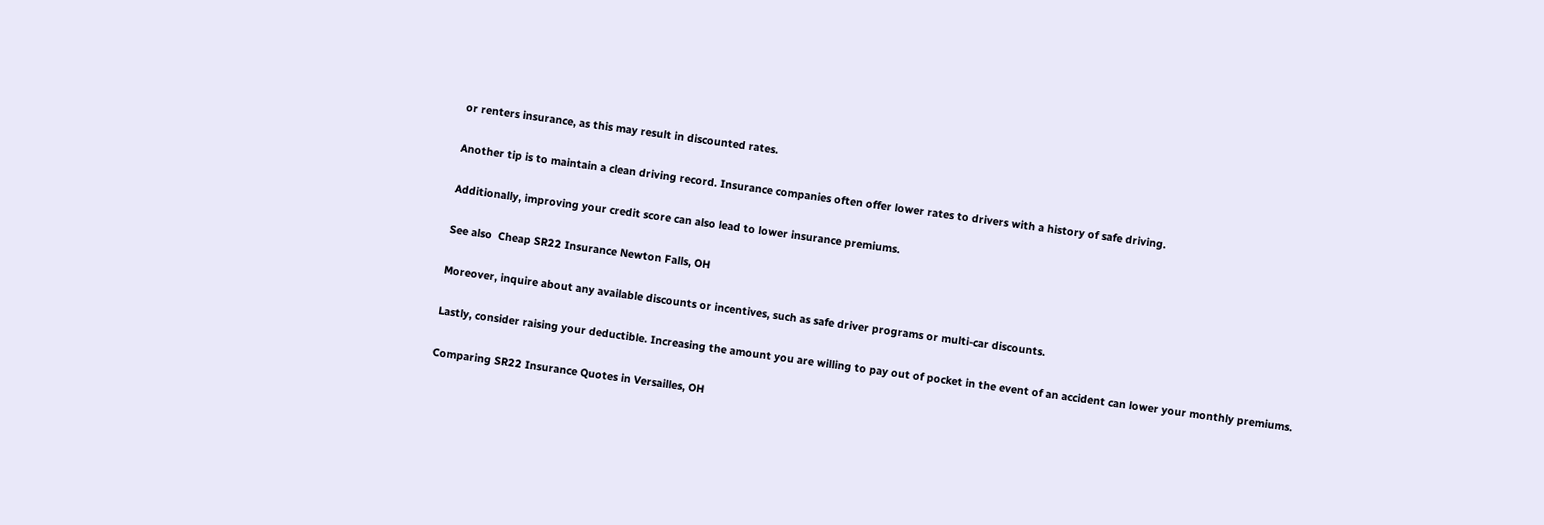or renters insurance, as this may result in discounted rates.

Another tip is to maintain a clean driving record. Insurance companies often offer lower rates to drivers with a history of safe driving.

Additionally, improving your credit score can also lead to lower insurance premiums.

See also  Cheap SR22 Insurance Newton Falls, OH

Moreover, inquire about any available discounts or incentives, such as safe driver programs or multi-car discounts.

Lastly, consider raising your deductible. Increasing the amount you are willing to pay out of pocket in the event of an accident can lower your monthly premiums.

Comparing SR22 Insurance Quotes in Versailles, OH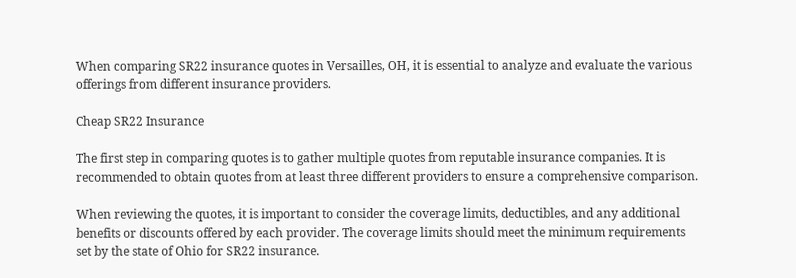When comparing SR22 insurance quotes in Versailles, OH, it is essential to analyze and evaluate the various offerings from different insurance providers.

Cheap SR22 Insurance

The first step in comparing quotes is to gather multiple quotes from reputable insurance companies. It is recommended to obtain quotes from at least three different providers to ensure a comprehensive comparison.

When reviewing the quotes, it is important to consider the coverage limits, deductibles, and any additional benefits or discounts offered by each provider. The coverage limits should meet the minimum requirements set by the state of Ohio for SR22 insurance.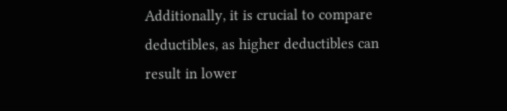Additionally, it is crucial to compare deductibles, as higher deductibles can result in lower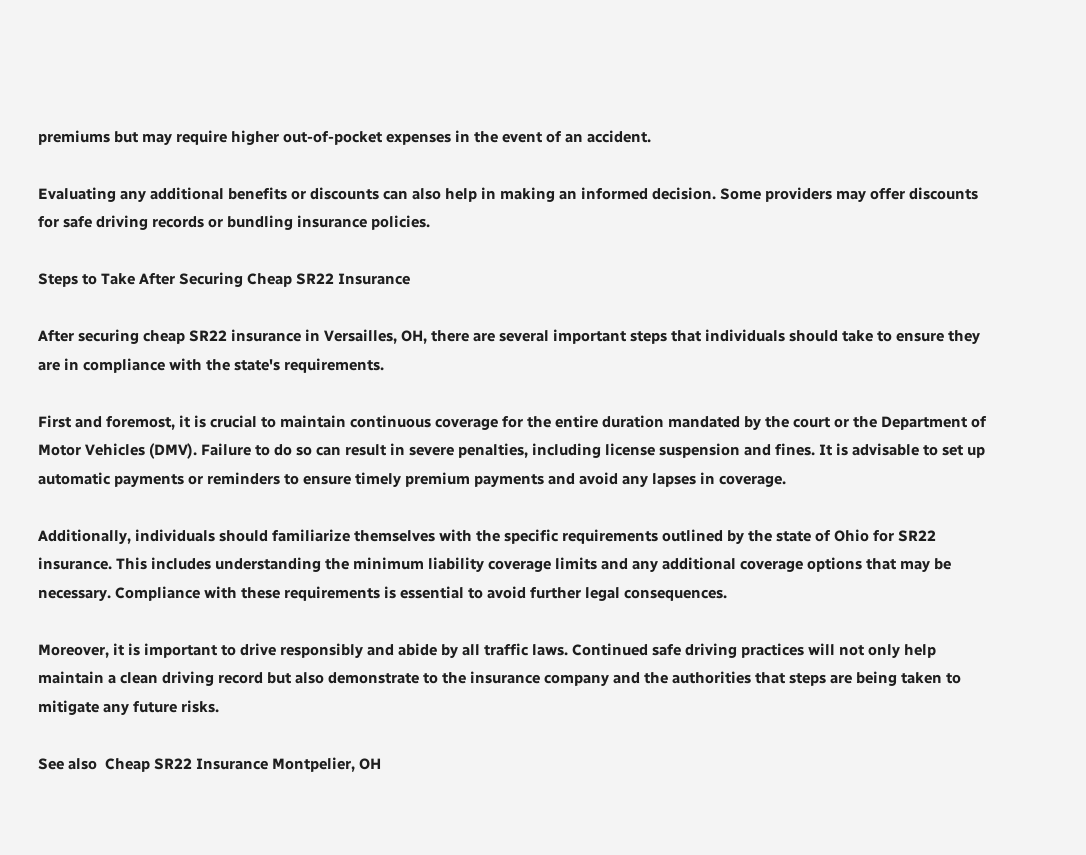premiums but may require higher out-of-pocket expenses in the event of an accident.

Evaluating any additional benefits or discounts can also help in making an informed decision. Some providers may offer discounts for safe driving records or bundling insurance policies.

Steps to Take After Securing Cheap SR22 Insurance

After securing cheap SR22 insurance in Versailles, OH, there are several important steps that individuals should take to ensure they are in compliance with the state's requirements.

First and foremost, it is crucial to maintain continuous coverage for the entire duration mandated by the court or the Department of Motor Vehicles (DMV). Failure to do so can result in severe penalties, including license suspension and fines. It is advisable to set up automatic payments or reminders to ensure timely premium payments and avoid any lapses in coverage.

Additionally, individuals should familiarize themselves with the specific requirements outlined by the state of Ohio for SR22 insurance. This includes understanding the minimum liability coverage limits and any additional coverage options that may be necessary. Compliance with these requirements is essential to avoid further legal consequences.

Moreover, it is important to drive responsibly and abide by all traffic laws. Continued safe driving practices will not only help maintain a clean driving record but also demonstrate to the insurance company and the authorities that steps are being taken to mitigate any future risks.

See also  Cheap SR22 Insurance Montpelier, OH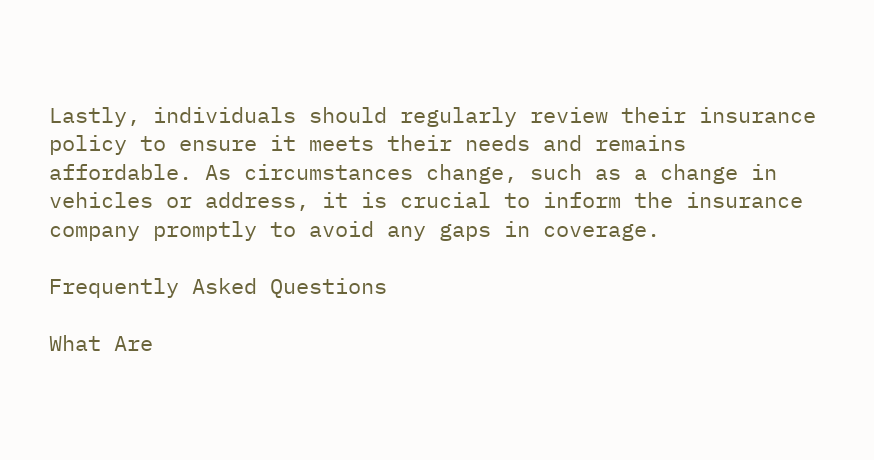Lastly, individuals should regularly review their insurance policy to ensure it meets their needs and remains affordable. As circumstances change, such as a change in vehicles or address, it is crucial to inform the insurance company promptly to avoid any gaps in coverage.

Frequently Asked Questions

What Are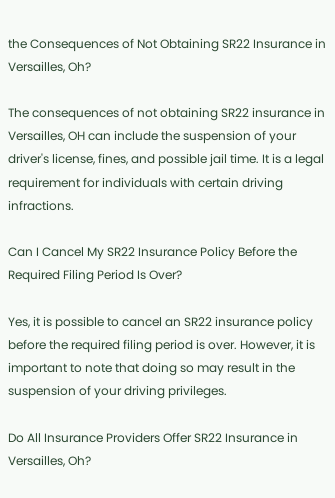the Consequences of Not Obtaining SR22 Insurance in Versailles, Oh?

The consequences of not obtaining SR22 insurance in Versailles, OH can include the suspension of your driver's license, fines, and possible jail time. It is a legal requirement for individuals with certain driving infractions.

Can I Cancel My SR22 Insurance Policy Before the Required Filing Period Is Over?

Yes, it is possible to cancel an SR22 insurance policy before the required filing period is over. However, it is important to note that doing so may result in the suspension of your driving privileges.

Do All Insurance Providers Offer SR22 Insurance in Versailles, Oh?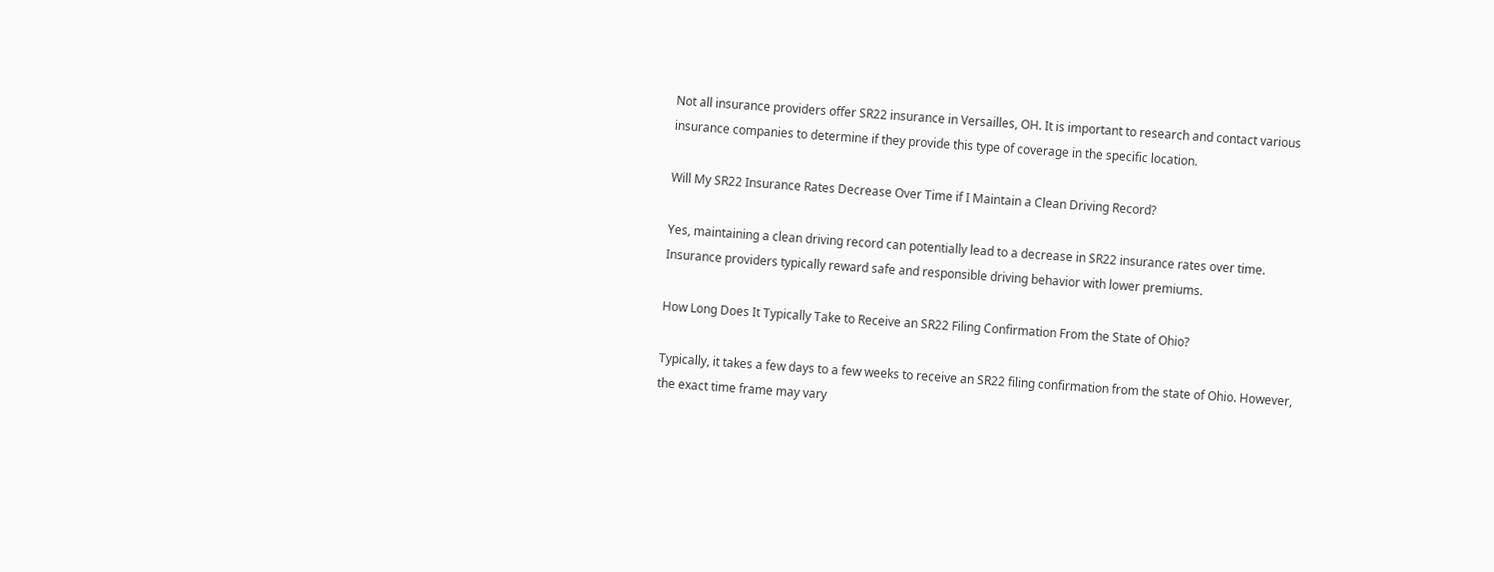Not all insurance providers offer SR22 insurance in Versailles, OH. It is important to research and contact various insurance companies to determine if they provide this type of coverage in the specific location.

Will My SR22 Insurance Rates Decrease Over Time if I Maintain a Clean Driving Record?

Yes, maintaining a clean driving record can potentially lead to a decrease in SR22 insurance rates over time. Insurance providers typically reward safe and responsible driving behavior with lower premiums.

How Long Does It Typically Take to Receive an SR22 Filing Confirmation From the State of Ohio?

Typically, it takes a few days to a few weeks to receive an SR22 filing confirmation from the state of Ohio. However, the exact time frame may vary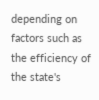depending on factors such as the efficiency of the state's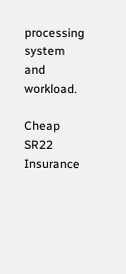processing system and workload.

Cheap SR22 Insurance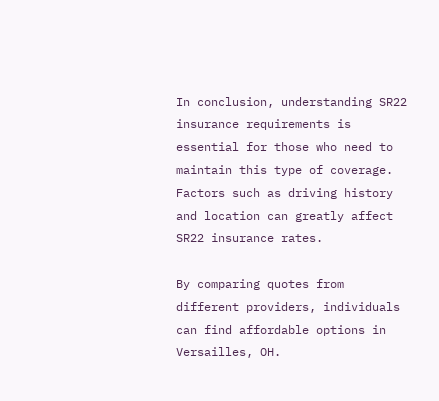In conclusion, understanding SR22 insurance requirements is essential for those who need to maintain this type of coverage. Factors such as driving history and location can greatly affect SR22 insurance rates.

By comparing quotes from different providers, individuals can find affordable options in Versailles, OH.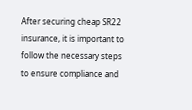After securing cheap SR22 insurance, it is important to follow the necessary steps to ensure compliance and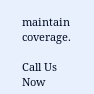maintain coverage.

Call Us Now